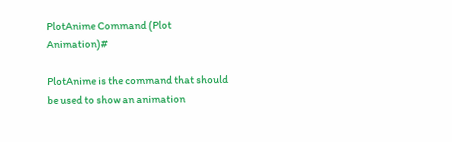PlotAnime Command (Plot Animation)#

PlotAnime is the command that should be used to show an animation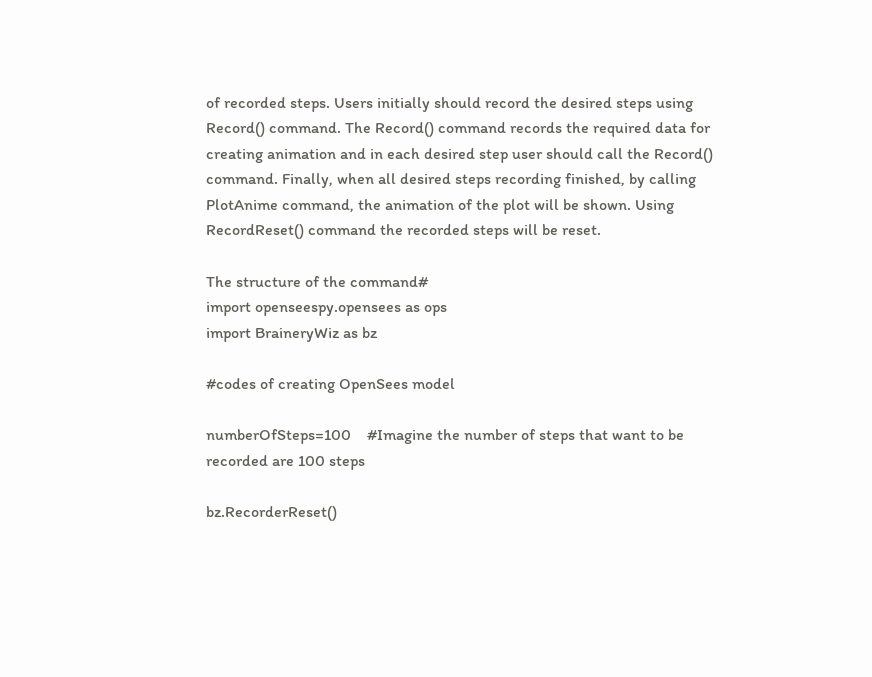of recorded steps. Users initially should record the desired steps using Record() command. The Record() command records the required data for creating animation and in each desired step user should call the Record() command. Finally, when all desired steps recording finished, by calling PlotAnime command, the animation of the plot will be shown. Using RecordReset() command the recorded steps will be reset.

The structure of the command#
import openseespy.opensees as ops
import BraineryWiz as bz

#codes of creating OpenSees model

numberOfSteps=100    #Imagine the number of steps that want to be recorded are 100 steps

bz.RecorderReset()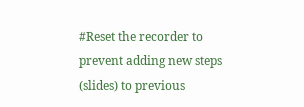#Reset the recorder to prevent adding new steps (slides) to previous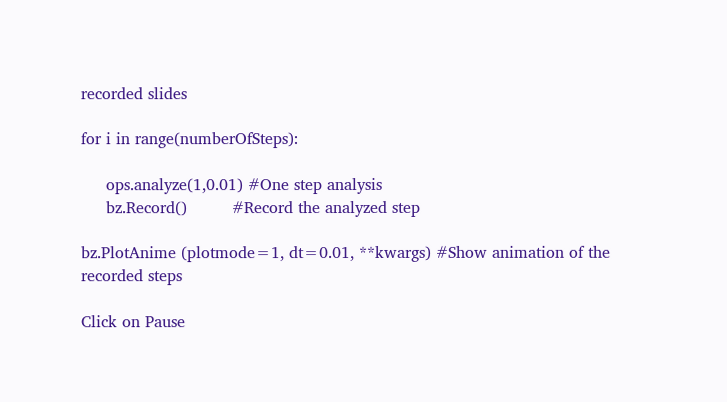recorded slides

for i in range(numberOfSteps):

     ops.analyze(1,0.01) #One step analysis
     bz.Record()         #Record the analyzed step

bz.PlotAnime (plotmode=1, dt=0.01, **kwargs) #Show animation of the recorded steps

Click on Pause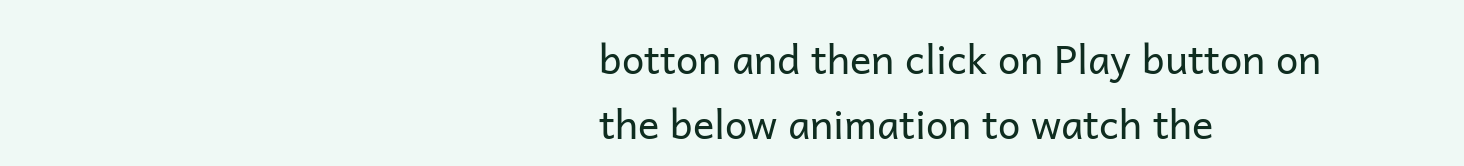botton and then click on Play button on the below animation to watch the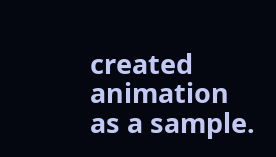created animation as a sample.